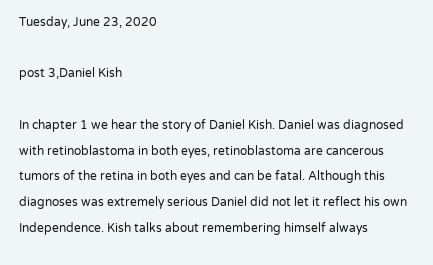Tuesday, June 23, 2020

post 3,Daniel Kish

In chapter 1 we hear the story of Daniel Kish. Daniel was diagnosed with retinoblastoma in both eyes, retinoblastoma are cancerous tumors of the retina in both eyes and can be fatal. Although this diagnoses was extremely serious Daniel did not let it reflect his own Independence. Kish talks about remembering himself always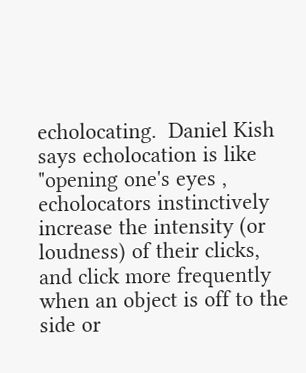echolocating.  Daniel Kish says echolocation is like "opening one's eyes , echolocators instinctively increase the intensity (or loudness) of their clicks, and click more frequently when an object is off to the side or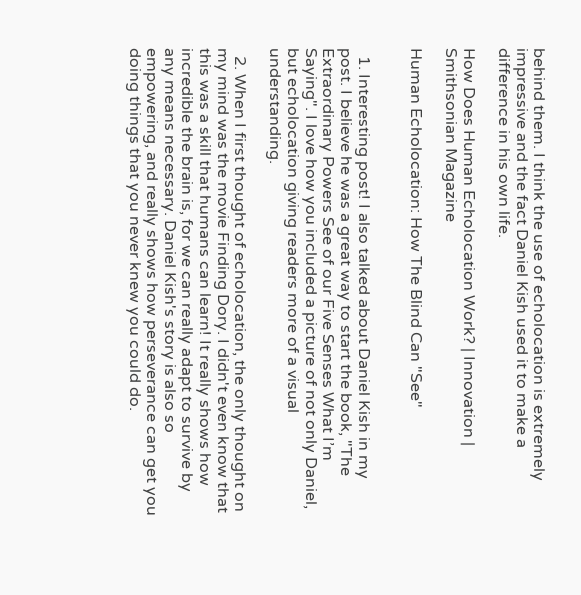behind them. I think the use of echolocation is extremely impressive and the fact Daniel Kish used it to make a difference in his own life.

How Does Human Echolocation Work? | Innovation | Smithsonian Magazine

Human Echolocation: How The Blind Can "See"


  1. Interesting post! I also talked about Daniel Kish in my post. I believe he was a great way to start the book, "The Extraordinary Powers See of our Five Senses What I’m Saying". I love how you included a picture of not only Daniel, but echolocation giving readers more of a visual understanding.

  2. When I first thought of echolocation, the only thought on my mind was the movie Finding Dory. I didn't even know that this was a skill that humans can learn! It really shows how incredible the brain is, for we can really adapt to survive by any means necessary. Daniel Kish's story is also so empowering, and really shows how perseverance can get you doing things that you never knew you could do.